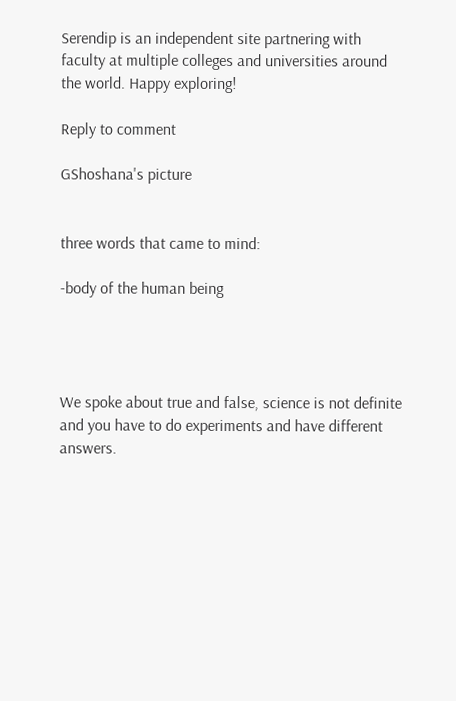Serendip is an independent site partnering with faculty at multiple colleges and universities around the world. Happy exploring!

Reply to comment

GShoshana's picture


three words that came to mind:

-body of the human being




We spoke about true and false, science is not definite and you have to do experiments and have different answers.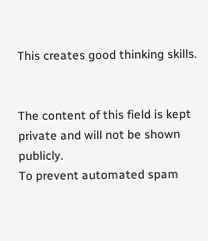This creates good thinking skills.


The content of this field is kept private and will not be shown publicly.
To prevent automated spam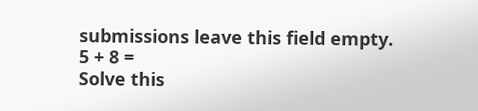submissions leave this field empty.
5 + 8 =
Solve this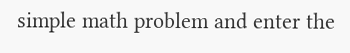simple math problem and enter the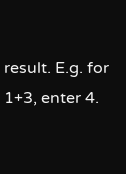result. E.g. for 1+3, enter 4.